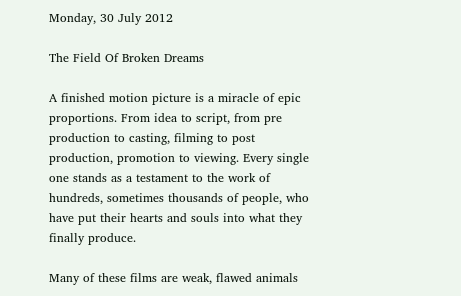Monday, 30 July 2012

The Field Of Broken Dreams

A finished motion picture is a miracle of epic proportions. From idea to script, from pre production to casting, filming to post production, promotion to viewing. Every single one stands as a testament to the work of hundreds, sometimes thousands of people, who have put their hearts and souls into what they finally produce.

Many of these films are weak, flawed animals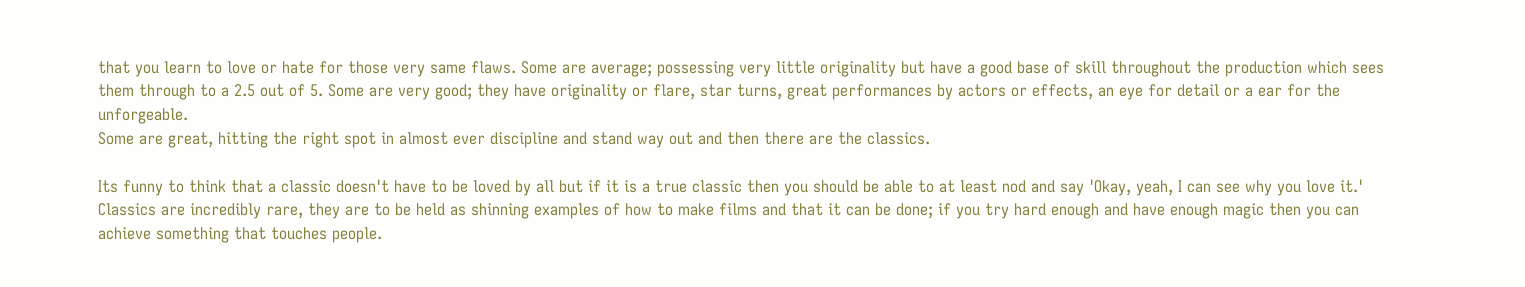that you learn to love or hate for those very same flaws. Some are average; possessing very little originality but have a good base of skill throughout the production which sees them through to a 2.5 out of 5. Some are very good; they have originality or flare, star turns, great performances by actors or effects, an eye for detail or a ear for the unforgeable.
Some are great, hitting the right spot in almost ever discipline and stand way out and then there are the classics.

Its funny to think that a classic doesn't have to be loved by all but if it is a true classic then you should be able to at least nod and say 'Okay, yeah, I can see why you love it.' Classics are incredibly rare, they are to be held as shinning examples of how to make films and that it can be done; if you try hard enough and have enough magic then you can achieve something that touches people.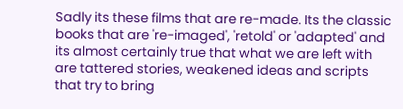Sadly its these films that are re-made. Its the classic books that are 're-imaged', 'retold' or 'adapted' and its almost certainly true that what we are left with are tattered stories, weakened ideas and scripts that try to bring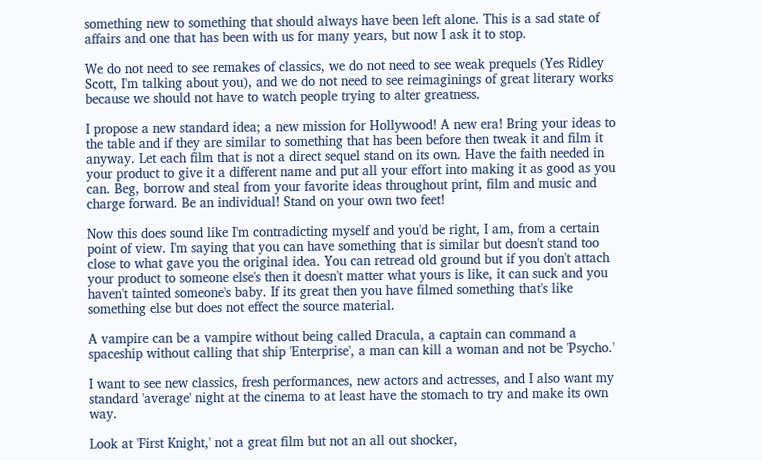something new to something that should always have been left alone. This is a sad state of affairs and one that has been with us for many years, but now I ask it to stop.

We do not need to see remakes of classics, we do not need to see weak prequels (Yes Ridley Scott, I'm talking about you), and we do not need to see reimaginings of great literary works because we should not have to watch people trying to alter greatness.

I propose a new standard idea; a new mission for Hollywood! A new era! Bring your ideas to the table and if they are similar to something that has been before then tweak it and film it anyway. Let each film that is not a direct sequel stand on its own. Have the faith needed in your product to give it a different name and put all your effort into making it as good as you can. Beg, borrow and steal from your favorite ideas throughout print, film and music and charge forward. Be an individual! Stand on your own two feet!

Now this does sound like I'm contradicting myself and you'd be right, I am, from a certain point of view. I'm saying that you can have something that is similar but doesn't stand too close to what gave you the original idea. You can retread old ground but if you don't attach your product to someone else's then it doesn't matter what yours is like, it can suck and you haven't tainted someone's baby. If its great then you have filmed something that's like something else but does not effect the source material.

A vampire can be a vampire without being called Dracula, a captain can command a spaceship without calling that ship 'Enterprise', a man can kill a woman and not be 'Psycho.'

I want to see new classics, fresh performances, new actors and actresses, and I also want my standard 'average' night at the cinema to at least have the stomach to try and make its own way.

Look at 'First Knight,' not a great film but not an all out shocker,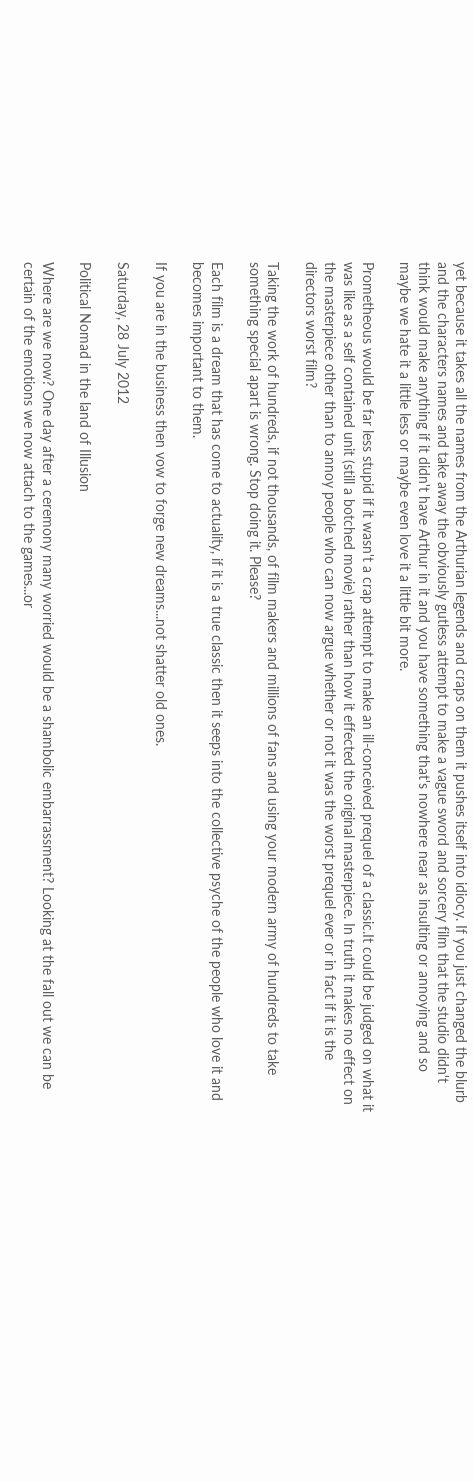yet because it takes all the names from the Arthurian legends and craps on them it pushes itself into idiocy. If you just changed the blurb and the characters names and take away the obviously gutless attempt to make a vague sword and sorcery film that the studio didn't think would make anything if it didn't have Arthur in it and you have something that's nowhere near as insulting or annoying and so maybe we hate it a little less or maybe even love it a little bit more.

Prometheous would be far less stupid if it wasn't a crap attempt to make an ill-conceived prequel of a classic.It could be judged on what it was like as a self contained unit (still a botched movie) rather than how it effected the original masterpiece. In truth it makes no effect on the masterpiece other than to annoy people who can now argue whether or not it was the worst prequel ever or in fact if it is the directors worst film?

Taking the work of hundreds, if not thousands, of film makers and millions of fans and using your modern army of hundreds to take something special apart is wrong. Stop doing it. Please?

Each film is a dream that has come to actuality, if it is a true classic then it seeps into the collective psyche of the people who love it and becomes important to them.

If you are in the business then vow to forge new dreams...not shatter old ones.

Saturday, 28 July 2012

Political Nomad in the land of Illusion

Where are we now? One day after a ceremony many worried would be a shambolic embarrassment? Looking at the fall out we can be certain of the emotions we now attach to the games...or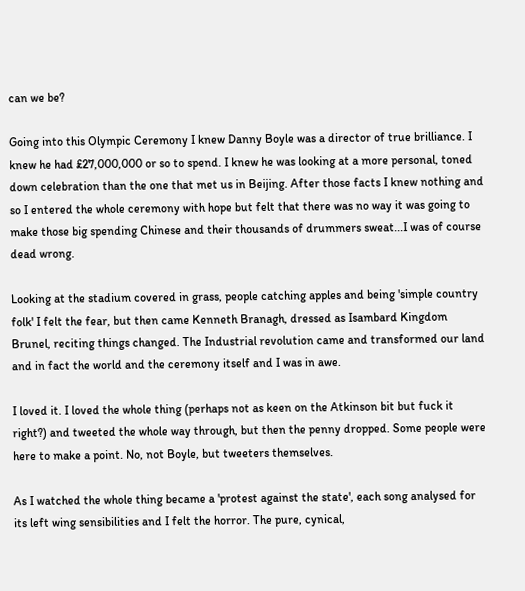can we be?

Going into this Olympic Ceremony I knew Danny Boyle was a director of true brilliance. I knew he had £27,000,000 or so to spend. I knew he was looking at a more personal, toned down celebration than the one that met us in Beijing. After those facts I knew nothing and so I entered the whole ceremony with hope but felt that there was no way it was going to make those big spending Chinese and their thousands of drummers sweat...I was of course dead wrong.

Looking at the stadium covered in grass, people catching apples and being 'simple country folk' I felt the fear, but then came Kenneth Branagh, dressed as Isambard Kingdom Brunel, reciting things changed. The Industrial revolution came and transformed our land and in fact the world and the ceremony itself and I was in awe.

I loved it. I loved the whole thing (perhaps not as keen on the Atkinson bit but fuck it right?) and tweeted the whole way through, but then the penny dropped. Some people were here to make a point. No, not Boyle, but tweeters themselves.

As I watched the whole thing became a 'protest against the state', each song analysed for its left wing sensibilities and I felt the horror. The pure, cynical,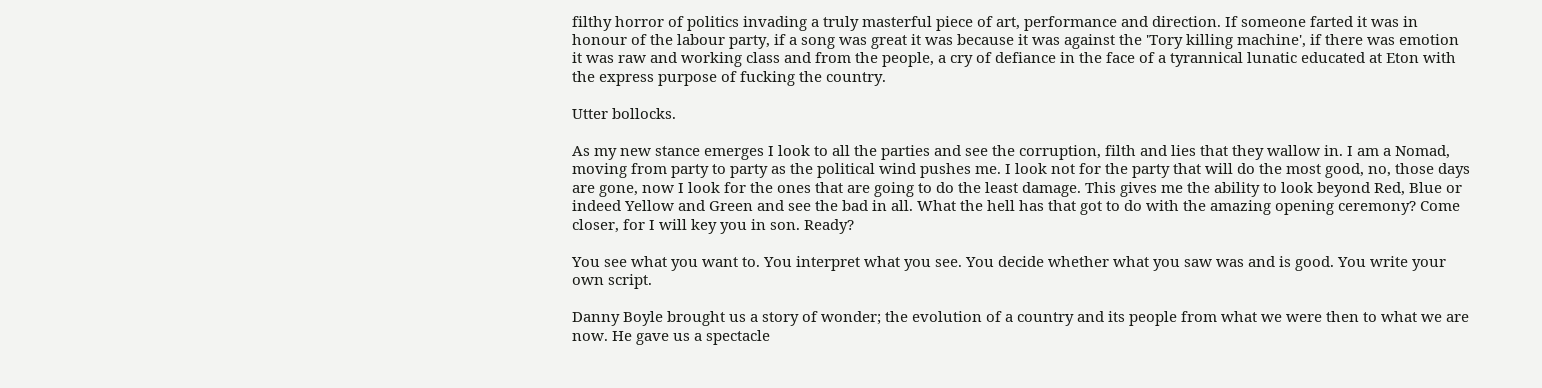filthy horror of politics invading a truly masterful piece of art, performance and direction. If someone farted it was in honour of the labour party, if a song was great it was because it was against the 'Tory killing machine', if there was emotion it was raw and working class and from the people, a cry of defiance in the face of a tyrannical lunatic educated at Eton with the express purpose of fucking the country.

Utter bollocks.

As my new stance emerges I look to all the parties and see the corruption, filth and lies that they wallow in. I am a Nomad, moving from party to party as the political wind pushes me. I look not for the party that will do the most good, no, those days are gone, now I look for the ones that are going to do the least damage. This gives me the ability to look beyond Red, Blue or indeed Yellow and Green and see the bad in all. What the hell has that got to do with the amazing opening ceremony? Come closer, for I will key you in son. Ready?

You see what you want to. You interpret what you see. You decide whether what you saw was and is good. You write your own script.

Danny Boyle brought us a story of wonder; the evolution of a country and its people from what we were then to what we are now. He gave us a spectacle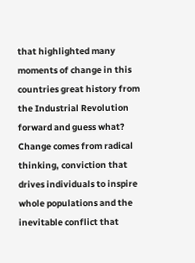that highlighted many moments of change in this countries great history from the Industrial Revolution forward and guess what? Change comes from radical thinking, conviction that drives individuals to inspire whole populations and the inevitable conflict that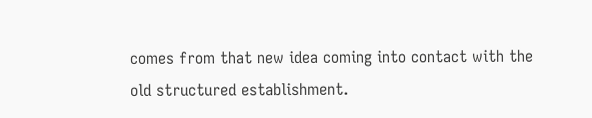comes from that new idea coming into contact with the old structured establishment.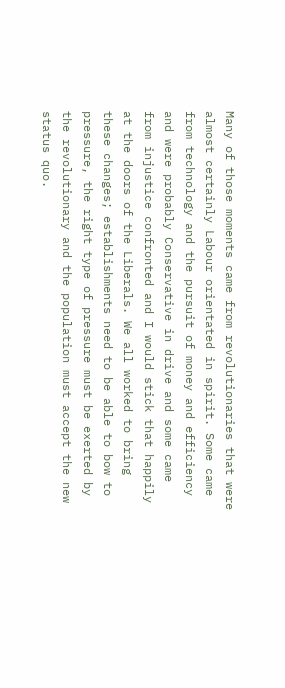Many of those moments came from revolutionaries that were almost certainly Labour orientated in spirit. Some came from technology and the pursuit of money and efficiency and were probably Conservative in drive and some came from injustice confronted and I would stick that happily at the doors of the Liberals. We all worked to bring these changes; establishments need to be able to bow to pressure, the right type of pressure must be exerted by the revolutionary and the population must accept the new status quo.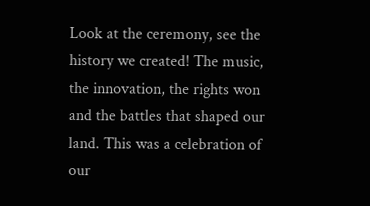Look at the ceremony, see the history we created! The music, the innovation, the rights won and the battles that shaped our land. This was a celebration of our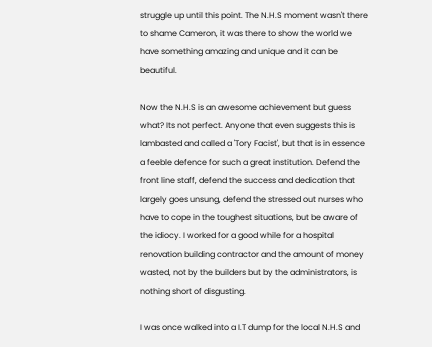struggle up until this point. The N.H.S moment wasn't there to shame Cameron, it was there to show the world we have something amazing and unique and it can be beautiful.

Now the N.H.S is an awesome achievement but guess what? Its not perfect. Anyone that even suggests this is lambasted and called a 'Tory Facist', but that is in essence a feeble defence for such a great institution. Defend the front line staff, defend the success and dedication that largely goes unsung, defend the stressed out nurses who have to cope in the toughest situations, but be aware of the idiocy. I worked for a good while for a hospital renovation building contractor and the amount of money wasted, not by the builders but by the administrators, is nothing short of disgusting.

I was once walked into a I.T dump for the local N.H.S and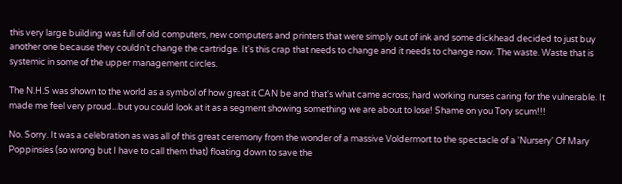this very large building was full of old computers, new computers and printers that were simply out of ink and some dickhead decided to just buy another one because they couldn't change the cartridge. It's this crap that needs to change and it needs to change now. The waste. Waste that is systemic in some of the upper management circles.

The N.H.S was shown to the world as a symbol of how great it CAN be and that's what came across; hard working nurses caring for the vulnerable. It made me feel very proud...but you could look at it as a segment showing something we are about to lose! Shame on you Tory scum!!!

No. Sorry. It was a celebration as was all of this great ceremony from the wonder of a massive Voldermort to the spectacle of a 'Nursery' Of Mary Poppinsies (so wrong but I have to call them that) floating down to save the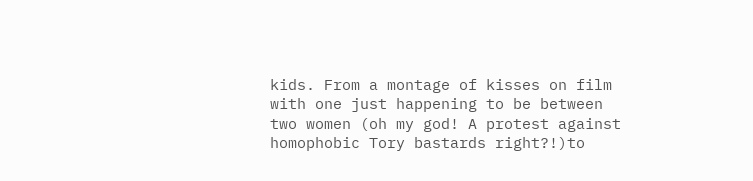kids. From a montage of kisses on film with one just happening to be between two women (oh my god! A protest against homophobic Tory bastards right?!)to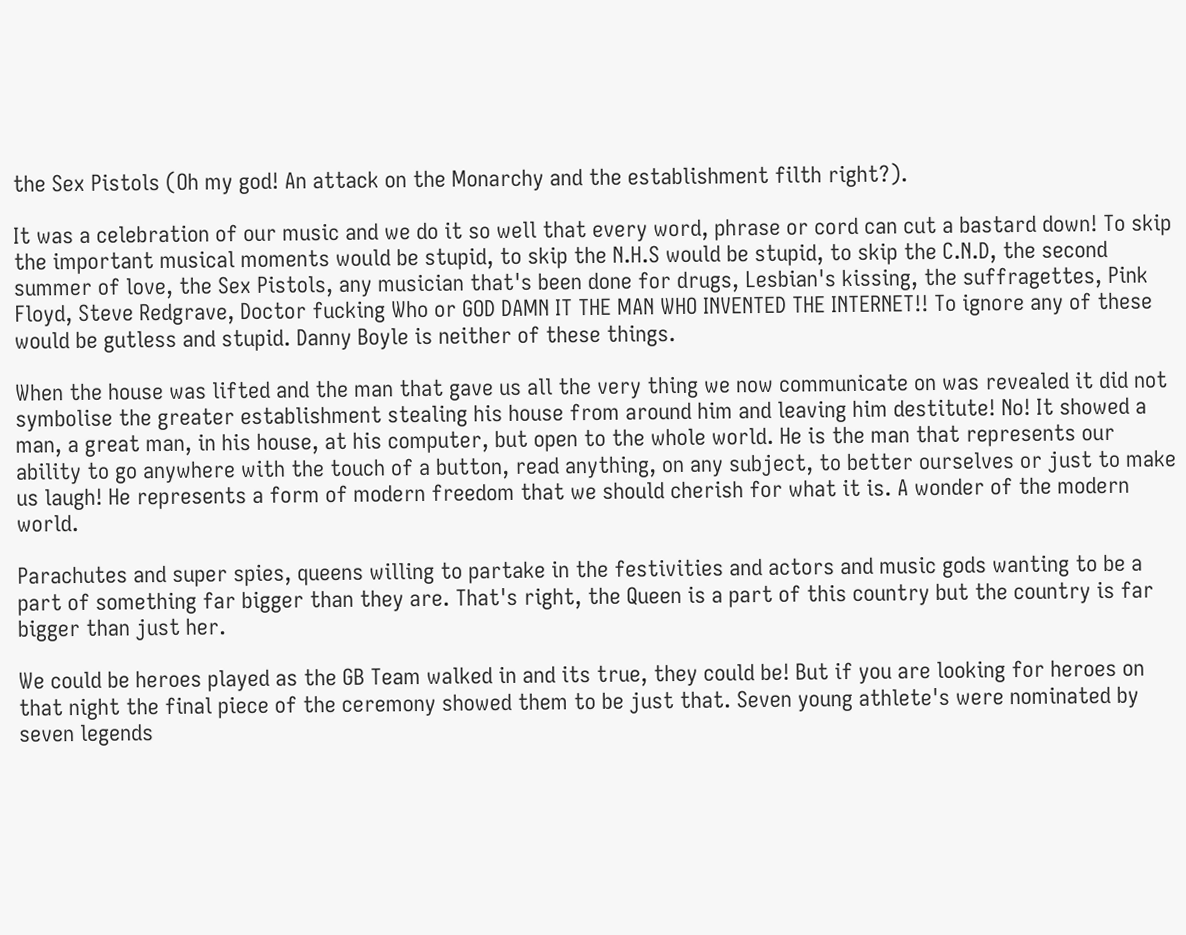the Sex Pistols (Oh my god! An attack on the Monarchy and the establishment filth right?).

It was a celebration of our music and we do it so well that every word, phrase or cord can cut a bastard down! To skip the important musical moments would be stupid, to skip the N.H.S would be stupid, to skip the C.N.D, the second summer of love, the Sex Pistols, any musician that's been done for drugs, Lesbian's kissing, the suffragettes, Pink Floyd, Steve Redgrave, Doctor fucking Who or GOD DAMN IT THE MAN WHO INVENTED THE INTERNET!! To ignore any of these would be gutless and stupid. Danny Boyle is neither of these things.

When the house was lifted and the man that gave us all the very thing we now communicate on was revealed it did not symbolise the greater establishment stealing his house from around him and leaving him destitute! No! It showed a man, a great man, in his house, at his computer, but open to the whole world. He is the man that represents our ability to go anywhere with the touch of a button, read anything, on any subject, to better ourselves or just to make us laugh! He represents a form of modern freedom that we should cherish for what it is. A wonder of the modern world.

Parachutes and super spies, queens willing to partake in the festivities and actors and music gods wanting to be a part of something far bigger than they are. That's right, the Queen is a part of this country but the country is far bigger than just her.

We could be heroes played as the GB Team walked in and its true, they could be! But if you are looking for heroes on that night the final piece of the ceremony showed them to be just that. Seven young athlete's were nominated by seven legends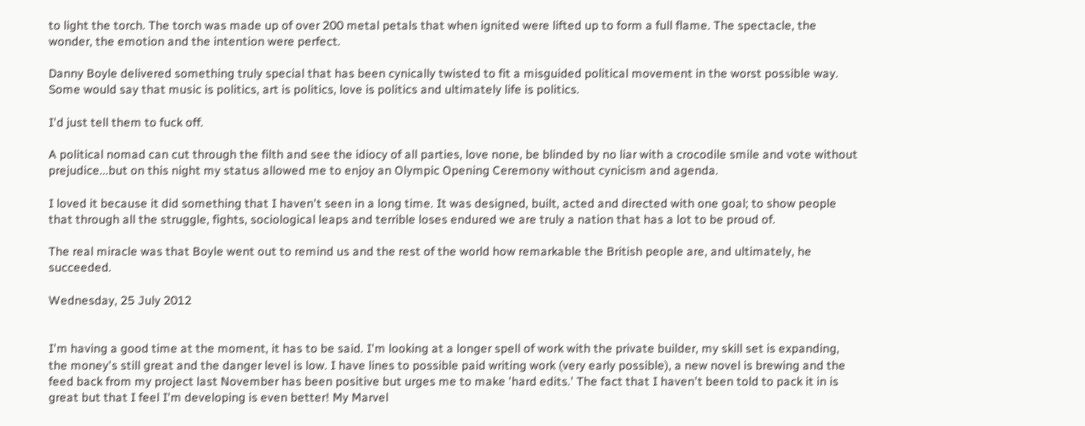to light the torch. The torch was made up of over 200 metal petals that when ignited were lifted up to form a full flame. The spectacle, the wonder, the emotion and the intention were perfect.

Danny Boyle delivered something truly special that has been cynically twisted to fit a misguided political movement in the worst possible way. Some would say that music is politics, art is politics, love is politics and ultimately life is politics.

I'd just tell them to fuck off.

A political nomad can cut through the filth and see the idiocy of all parties, love none, be blinded by no liar with a crocodile smile and vote without prejudice...but on this night my status allowed me to enjoy an Olympic Opening Ceremony without cynicism and agenda.

I loved it because it did something that I haven't seen in a long time. It was designed, built, acted and directed with one goal; to show people that through all the struggle, fights, sociological leaps and terrible loses endured we are truly a nation that has a lot to be proud of.

The real miracle was that Boyle went out to remind us and the rest of the world how remarkable the British people are, and ultimately, he succeeded.

Wednesday, 25 July 2012


I'm having a good time at the moment, it has to be said. I'm looking at a longer spell of work with the private builder, my skill set is expanding, the money's still great and the danger level is low. I have lines to possible paid writing work (very early possible), a new novel is brewing and the feed back from my project last November has been positive but urges me to make 'hard edits.' The fact that I haven't been told to pack it in is great but that I feel I'm developing is even better! My Marvel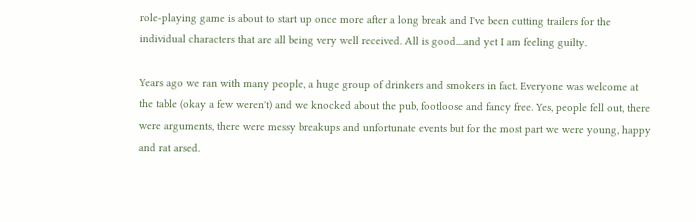role-playing game is about to start up once more after a long break and I've been cutting trailers for the individual characters that are all being very well received. All is good....and yet I am feeling guilty.

Years ago we ran with many people, a huge group of drinkers and smokers in fact. Everyone was welcome at the table (okay a few weren't) and we knocked about the pub, footloose and fancy free. Yes, people fell out, there were arguments, there were messy breakups and unfortunate events but for the most part we were young, happy and rat arsed.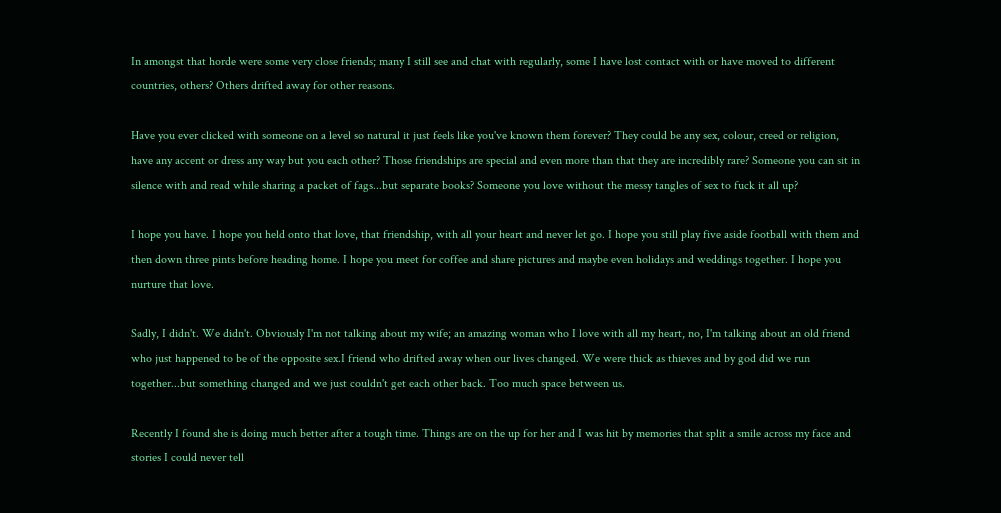In amongst that horde were some very close friends; many I still see and chat with regularly, some I have lost contact with or have moved to different countries, others? Others drifted away for other reasons.

Have you ever clicked with someone on a level so natural it just feels like you've known them forever? They could be any sex, colour, creed or religion, have any accent or dress any way but you each other? Those friendships are special and even more than that they are incredibly rare? Someone you can sit in silence with and read while sharing a packet of fags...but separate books? Someone you love without the messy tangles of sex to fuck it all up?

I hope you have. I hope you held onto that love, that friendship, with all your heart and never let go. I hope you still play five aside football with them and then down three pints before heading home. I hope you meet for coffee and share pictures and maybe even holidays and weddings together. I hope you nurture that love.

Sadly, I didn't. We didn't. Obviously I'm not talking about my wife; an amazing woman who I love with all my heart, no, I'm talking about an old friend who just happened to be of the opposite sex.I friend who drifted away when our lives changed. We were thick as thieves and by god did we run together...but something changed and we just couldn't get each other back. Too much space between us.

Recently I found she is doing much better after a tough time. Things are on the up for her and I was hit by memories that split a smile across my face and stories I could never tell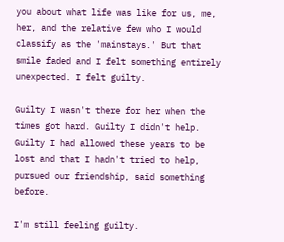you about what life was like for us, me, her, and the relative few who I would classify as the 'mainstays.' But that smile faded and I felt something entirely unexpected. I felt guilty.

Guilty I wasn't there for her when the times got hard. Guilty I didn't help. Guilty I had allowed these years to be lost and that I hadn't tried to help, pursued our friendship, said something before.

I'm still feeling guilty.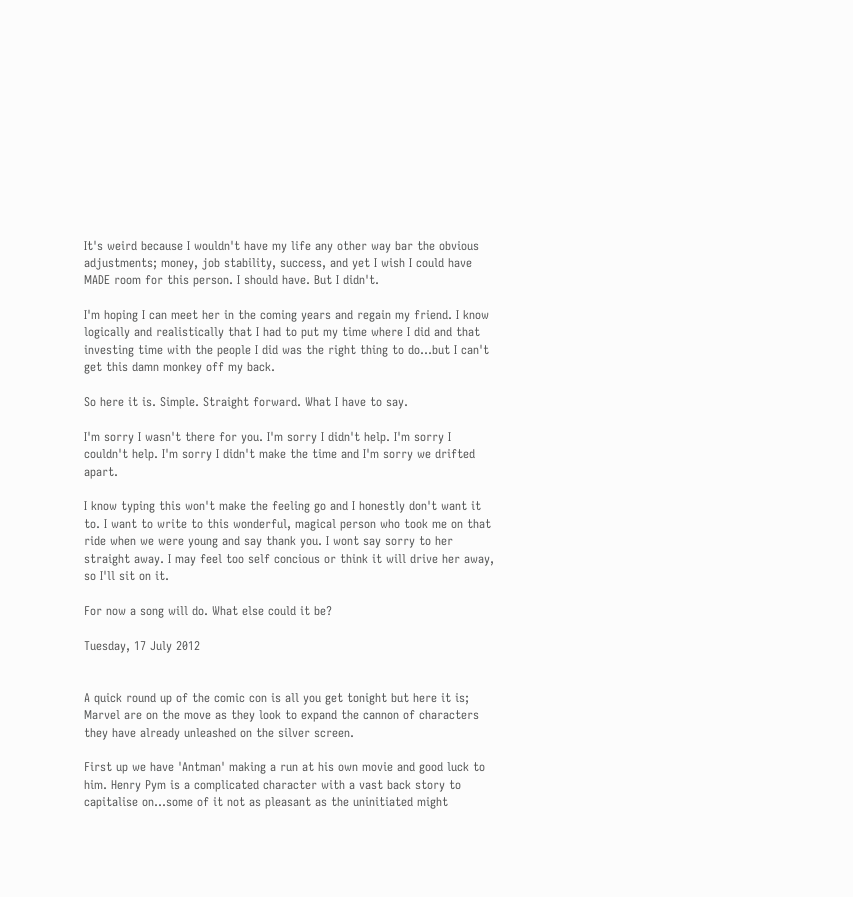It's weird because I wouldn't have my life any other way bar the obvious adjustments; money, job stability, success, and yet I wish I could have MADE room for this person. I should have. But I didn't.

I'm hoping I can meet her in the coming years and regain my friend. I know logically and realistically that I had to put my time where I did and that investing time with the people I did was the right thing to do...but I can't get this damn monkey off my back.

So here it is. Simple. Straight forward. What I have to say.

I'm sorry I wasn't there for you. I'm sorry I didn't help. I'm sorry I couldn't help. I'm sorry I didn't make the time and I'm sorry we drifted apart.

I know typing this won't make the feeling go and I honestly don't want it to. I want to write to this wonderful, magical person who took me on that ride when we were young and say thank you. I wont say sorry to her straight away. I may feel too self concious or think it will drive her away, so I'll sit on it.

For now a song will do. What else could it be?

Tuesday, 17 July 2012


A quick round up of the comic con is all you get tonight but here it is; Marvel are on the move as they look to expand the cannon of characters they have already unleashed on the silver screen.

First up we have 'Antman' making a run at his own movie and good luck to him. Henry Pym is a complicated character with a vast back story to capitalise on...some of it not as pleasant as the uninitiated might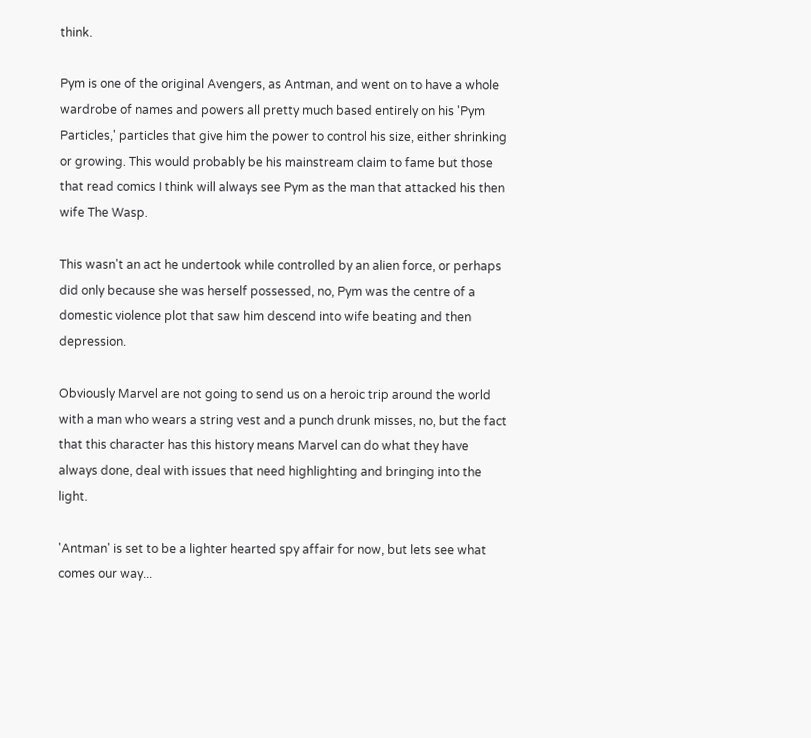think.

Pym is one of the original Avengers, as Antman, and went on to have a whole wardrobe of names and powers all pretty much based entirely on his 'Pym Particles,' particles that give him the power to control his size, either shrinking or growing. This would probably be his mainstream claim to fame but those that read comics I think will always see Pym as the man that attacked his then wife The Wasp.

This wasn't an act he undertook while controlled by an alien force, or perhaps did only because she was herself possessed, no, Pym was the centre of a domestic violence plot that saw him descend into wife beating and then depression.

Obviously Marvel are not going to send us on a heroic trip around the world with a man who wears a string vest and a punch drunk misses, no, but the fact that this character has this history means Marvel can do what they have always done, deal with issues that need highlighting and bringing into the light.

'Antman' is set to be a lighter hearted spy affair for now, but lets see what comes our way...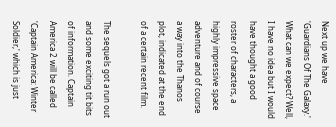Next up we have 'Guardians Of The Galaxy.' What can we expect? Well, I have no idea but I would have thought a good roster of characters, a highly impressive space adventure and of course a way into the Thanos plot, indicated at the end of a certain recent film.

The sequels got a run out and some exciting tit bits of information. Captain America 2 will be called 'Captain America: Winter Soldier,' which is just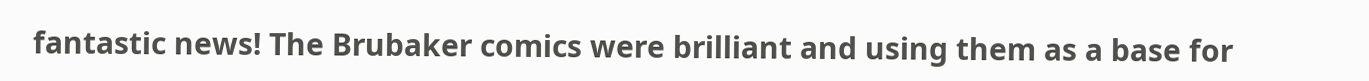fantastic news! The Brubaker comics were brilliant and using them as a base for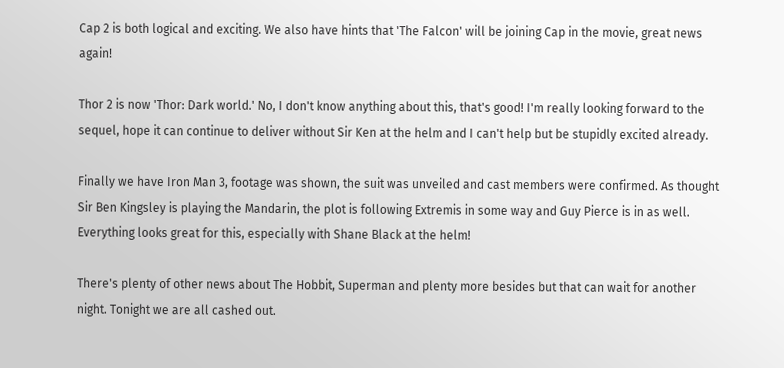Cap 2 is both logical and exciting. We also have hints that 'The Falcon' will be joining Cap in the movie, great news again!

Thor 2 is now 'Thor: Dark world.' No, I don't know anything about this, that's good! I'm really looking forward to the sequel, hope it can continue to deliver without Sir Ken at the helm and I can't help but be stupidly excited already.

Finally we have Iron Man 3, footage was shown, the suit was unveiled and cast members were confirmed. As thought Sir Ben Kingsley is playing the Mandarin, the plot is following Extremis in some way and Guy Pierce is in as well. Everything looks great for this, especially with Shane Black at the helm!

There's plenty of other news about The Hobbit, Superman and plenty more besides but that can wait for another night. Tonight we are all cashed out.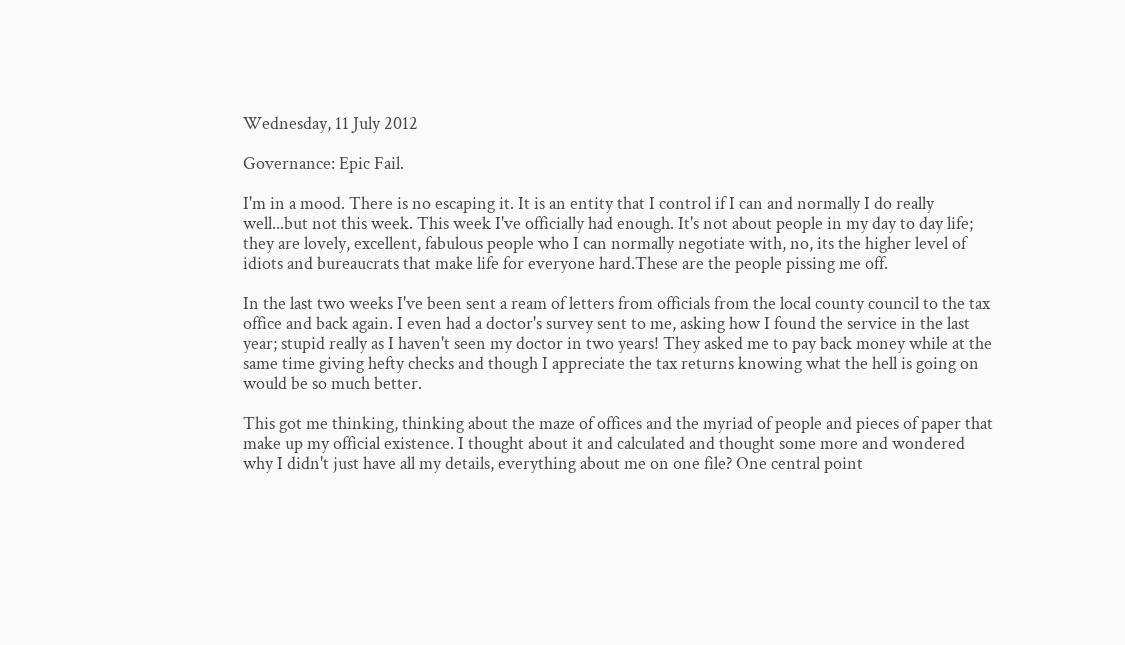Wednesday, 11 July 2012

Governance: Epic Fail.

I'm in a mood. There is no escaping it. It is an entity that I control if I can and normally I do really well...but not this week. This week I've officially had enough. It's not about people in my day to day life; they are lovely, excellent, fabulous people who I can normally negotiate with, no, its the higher level of idiots and bureaucrats that make life for everyone hard.These are the people pissing me off.

In the last two weeks I've been sent a ream of letters from officials from the local county council to the tax office and back again. I even had a doctor's survey sent to me, asking how I found the service in the last year; stupid really as I haven't seen my doctor in two years! They asked me to pay back money while at the same time giving hefty checks and though I appreciate the tax returns knowing what the hell is going on would be so much better.

This got me thinking, thinking about the maze of offices and the myriad of people and pieces of paper that make up my official existence. I thought about it and calculated and thought some more and wondered why I didn't just have all my details, everything about me on one file? One central point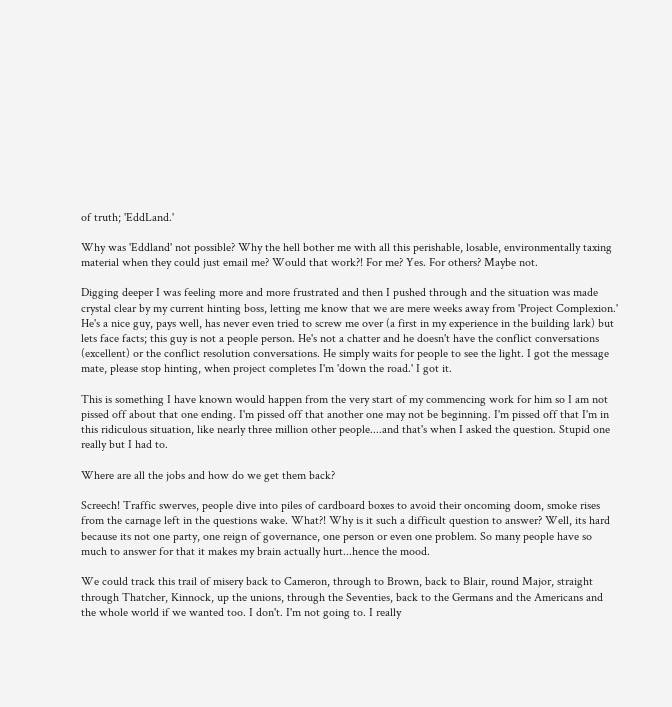of truth; 'EddLand.'

Why was 'Eddland' not possible? Why the hell bother me with all this perishable, losable, environmentally taxing material when they could just email me? Would that work?! For me? Yes. For others? Maybe not.

Digging deeper I was feeling more and more frustrated and then I pushed through and the situation was made  crystal clear by my current hinting boss, letting me know that we are mere weeks away from 'Project Complexion.' He's a nice guy, pays well, has never even tried to screw me over (a first in my experience in the building lark) but lets face facts; this guy is not a people person. He's not a chatter and he doesn't have the conflict conversations (excellent) or the conflict resolution conversations. He simply waits for people to see the light. I got the message mate, please stop hinting, when project completes I'm 'down the road.' I got it.

This is something I have known would happen from the very start of my commencing work for him so I am not pissed off about that one ending. I'm pissed off that another one may not be beginning. I'm pissed off that I'm in this ridiculous situation, like nearly three million other people....and that's when I asked the question. Stupid one really but I had to.

Where are all the jobs and how do we get them back?

Screech! Traffic swerves, people dive into piles of cardboard boxes to avoid their oncoming doom, smoke rises from the carnage left in the questions wake. What?! Why is it such a difficult question to answer? Well, its hard because its not one party, one reign of governance, one person or even one problem. So many people have so much to answer for that it makes my brain actually hurt...hence the mood.

We could track this trail of misery back to Cameron, through to Brown, back to Blair, round Major, straight through Thatcher, Kinnock, up the unions, through the Seventies, back to the Germans and the Americans and the whole world if we wanted too. I don't. I'm not going to. I really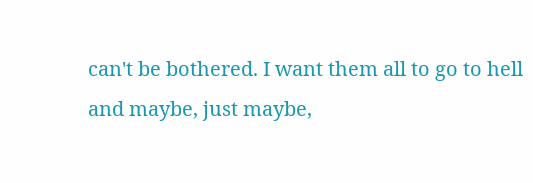can't be bothered. I want them all to go to hell and maybe, just maybe,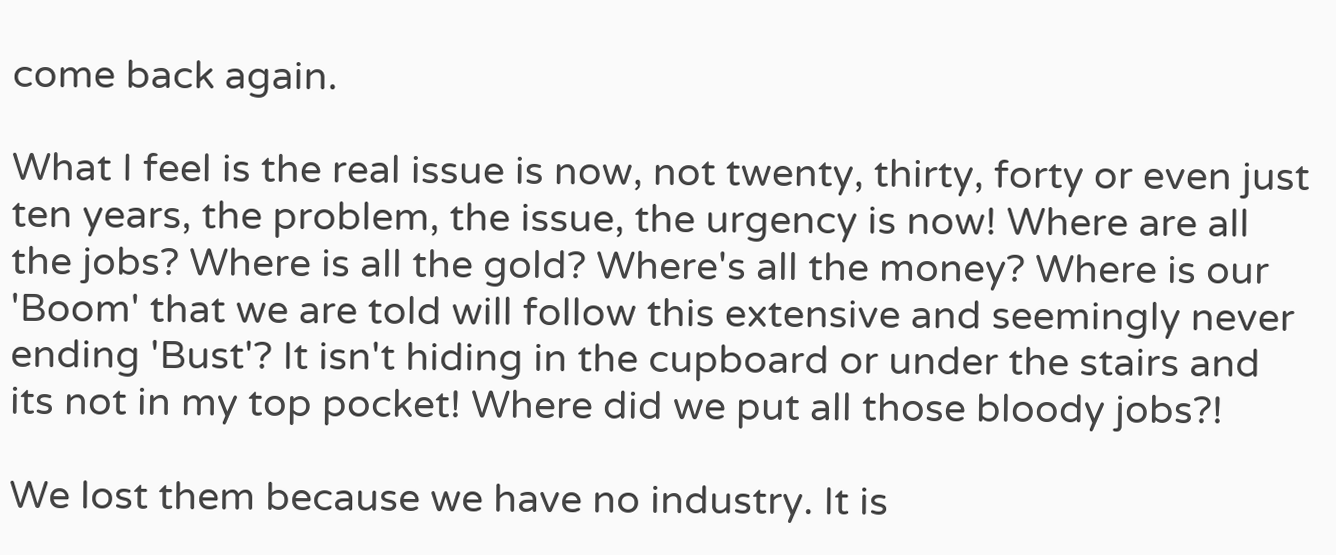come back again.

What I feel is the real issue is now, not twenty, thirty, forty or even just ten years, the problem, the issue, the urgency is now! Where are all the jobs? Where is all the gold? Where's all the money? Where is our 'Boom' that we are told will follow this extensive and seemingly never ending 'Bust'? It isn't hiding in the cupboard or under the stairs and its not in my top pocket! Where did we put all those bloody jobs?!

We lost them because we have no industry. It is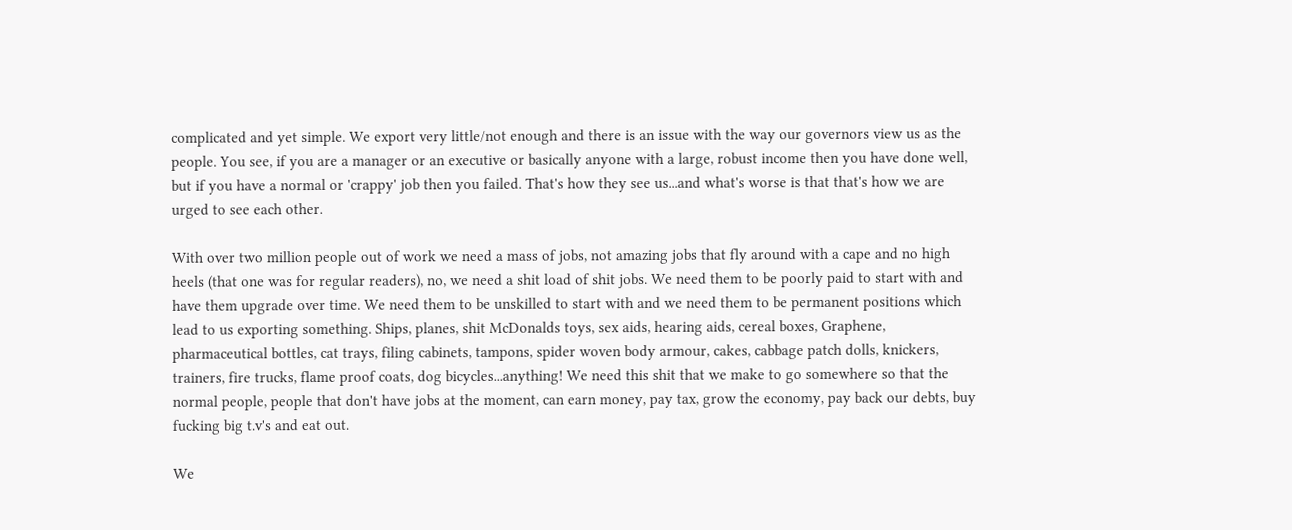complicated and yet simple. We export very little/not enough and there is an issue with the way our governors view us as the people. You see, if you are a manager or an executive or basically anyone with a large, robust income then you have done well, but if you have a normal or 'crappy' job then you failed. That's how they see us...and what's worse is that that's how we are urged to see each other.

With over two million people out of work we need a mass of jobs, not amazing jobs that fly around with a cape and no high heels (that one was for regular readers), no, we need a shit load of shit jobs. We need them to be poorly paid to start with and have them upgrade over time. We need them to be unskilled to start with and we need them to be permanent positions which lead to us exporting something. Ships, planes, shit McDonalds toys, sex aids, hearing aids, cereal boxes, Graphene, pharmaceutical bottles, cat trays, filing cabinets, tampons, spider woven body armour, cakes, cabbage patch dolls, knickers, trainers, fire trucks, flame proof coats, dog bicycles...anything! We need this shit that we make to go somewhere so that the normal people, people that don't have jobs at the moment, can earn money, pay tax, grow the economy, pay back our debts, buy fucking big t.v's and eat out.

We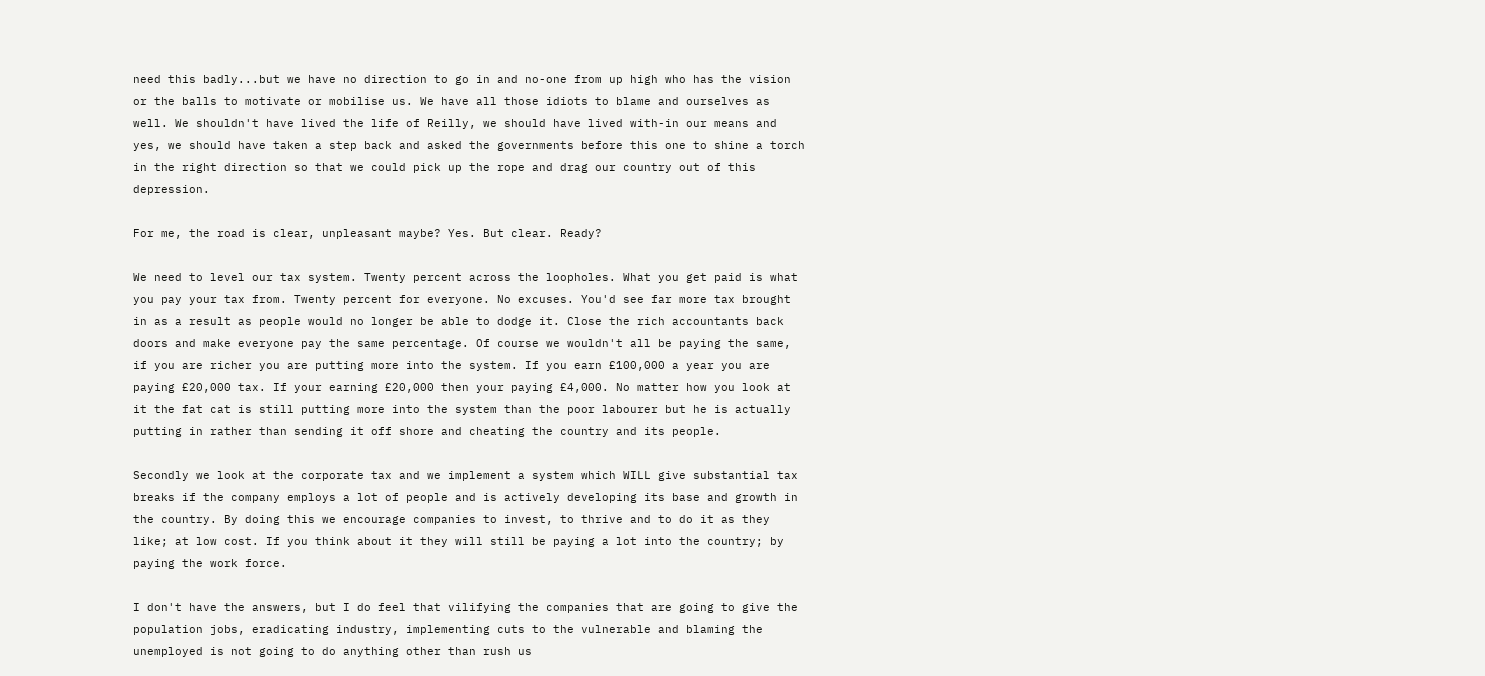need this badly...but we have no direction to go in and no-one from up high who has the vision or the balls to motivate or mobilise us. We have all those idiots to blame and ourselves as well. We shouldn't have lived the life of Reilly, we should have lived with-in our means and yes, we should have taken a step back and asked the governments before this one to shine a torch in the right direction so that we could pick up the rope and drag our country out of this depression.

For me, the road is clear, unpleasant maybe? Yes. But clear. Ready?

We need to level our tax system. Twenty percent across the loopholes. What you get paid is what you pay your tax from. Twenty percent for everyone. No excuses. You'd see far more tax brought in as a result as people would no longer be able to dodge it. Close the rich accountants back doors and make everyone pay the same percentage. Of course we wouldn't all be paying the same, if you are richer you are putting more into the system. If you earn £100,000 a year you are paying £20,000 tax. If your earning £20,000 then your paying £4,000. No matter how you look at it the fat cat is still putting more into the system than the poor labourer but he is actually putting in rather than sending it off shore and cheating the country and its people.

Secondly we look at the corporate tax and we implement a system which WILL give substantial tax breaks if the company employs a lot of people and is actively developing its base and growth in the country. By doing this we encourage companies to invest, to thrive and to do it as they like; at low cost. If you think about it they will still be paying a lot into the country; by paying the work force.

I don't have the answers, but I do feel that vilifying the companies that are going to give the population jobs, eradicating industry, implementing cuts to the vulnerable and blaming the unemployed is not going to do anything other than rush us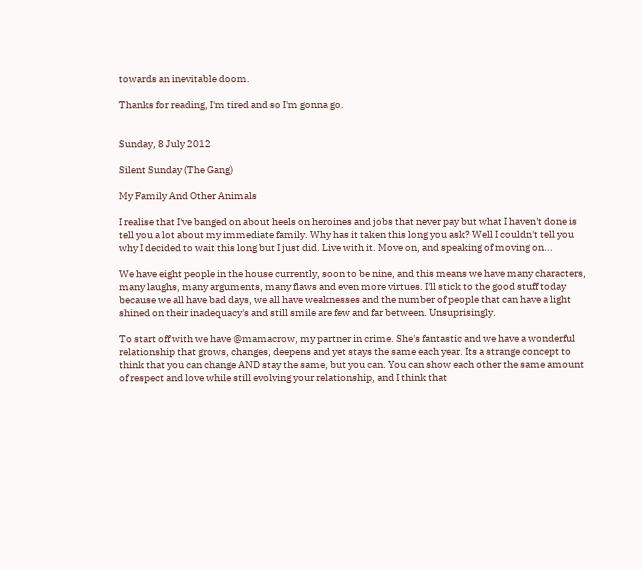towards an inevitable doom.

Thanks for reading, I'm tired and so I'm gonna go.


Sunday, 8 July 2012

Silent Sunday (The Gang)

My Family And Other Animals

I realise that I've banged on about heels on heroines and jobs that never pay but what I haven't done is tell you a lot about my immediate family. Why has it taken this long you ask? Well I couldn't tell you why I decided to wait this long but I just did. Live with it. Move on, and speaking of moving on...

We have eight people in the house currently, soon to be nine, and this means we have many characters, many laughs, many arguments, many flaws and even more virtues. I'll stick to the good stuff today because we all have bad days, we all have weaknesses and the number of people that can have a light shined on their inadequacy's and still smile are few and far between. Unsuprisingly.

To start off with we have @mamacrow, my partner in crime. She's fantastic and we have a wonderful relationship that grows, changes, deepens and yet stays the same each year. Its a strange concept to think that you can change AND stay the same, but you can. You can show each other the same amount of respect and love while still evolving your relationship, and I think that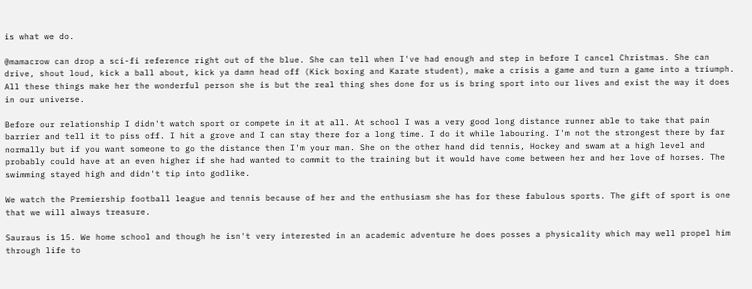is what we do.

@mamacrow can drop a sci-fi reference right out of the blue. She can tell when I've had enough and step in before I cancel Christmas. She can drive, shout loud, kick a ball about, kick ya damn head off (Kick boxing and Karate student), make a crisis a game and turn a game into a triumph. All these things make her the wonderful person she is but the real thing shes done for us is bring sport into our lives and exist the way it does in our universe.

Before our relationship I didn't watch sport or compete in it at all. At school I was a very good long distance runner able to take that pain barrier and tell it to piss off. I hit a grove and I can stay there for a long time. I do it while labouring. I'm not the strongest there by far normally but if you want someone to go the distance then I'm your man. She on the other hand did tennis, Hockey and swam at a high level and probably could have at an even higher if she had wanted to commit to the training but it would have come between her and her love of horses. The swimming stayed high and didn't tip into godlike.

We watch the Premiership football league and tennis because of her and the enthusiasm she has for these fabulous sports. The gift of sport is one that we will always treasure.

Sauraus is 15. We home school and though he isn't very interested in an academic adventure he does posses a physicality which may well propel him through life to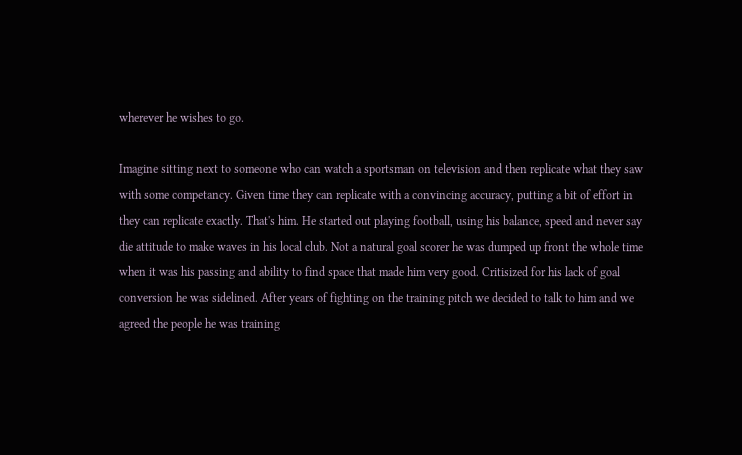wherever he wishes to go.

Imagine sitting next to someone who can watch a sportsman on television and then replicate what they saw with some competancy. Given time they can replicate with a convincing accuracy, putting a bit of effort in they can replicate exactly. That's him. He started out playing football, using his balance, speed and never say die attitude to make waves in his local club. Not a natural goal scorer he was dumped up front the whole time when it was his passing and ability to find space that made him very good. Critisized for his lack of goal conversion he was sidelined. After years of fighting on the training pitch we decided to talk to him and we agreed the people he was training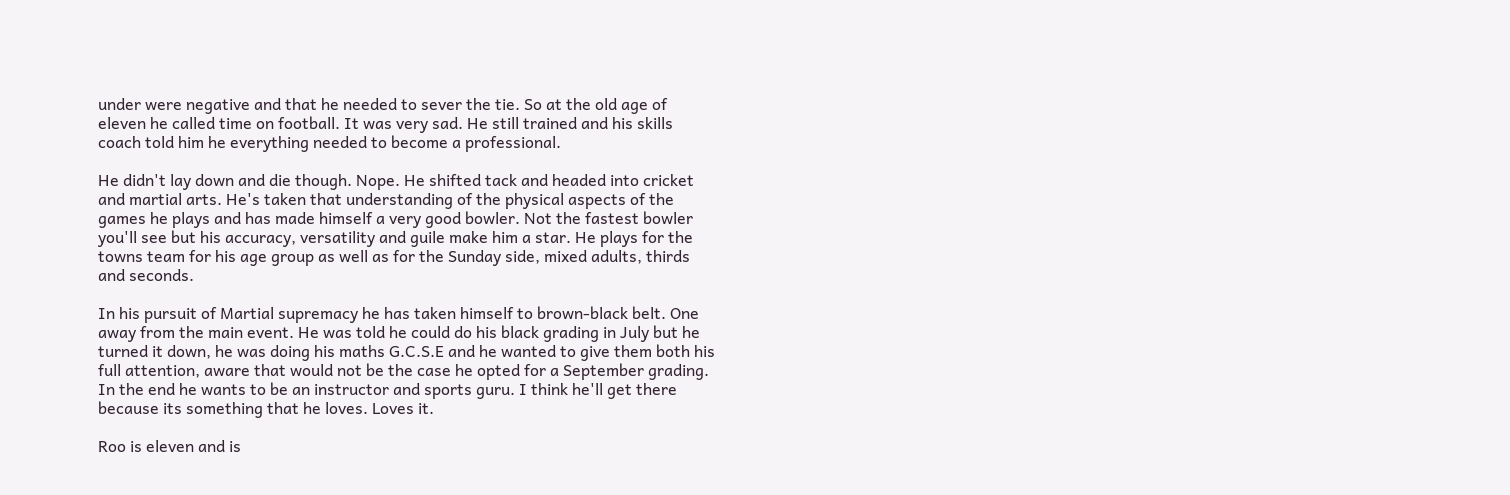under were negative and that he needed to sever the tie. So at the old age of eleven he called time on football. It was very sad. He still trained and his skills coach told him he everything needed to become a professional.

He didn't lay down and die though. Nope. He shifted tack and headed into cricket and martial arts. He's taken that understanding of the physical aspects of the games he plays and has made himself a very good bowler. Not the fastest bowler you'll see but his accuracy, versatility and guile make him a star. He plays for the towns team for his age group as well as for the Sunday side, mixed adults, thirds and seconds.

In his pursuit of Martial supremacy he has taken himself to brown-black belt. One away from the main event. He was told he could do his black grading in July but he turned it down, he was doing his maths G.C.S.E and he wanted to give them both his full attention, aware that would not be the case he opted for a September grading. In the end he wants to be an instructor and sports guru. I think he'll get there because its something that he loves. Loves it.

Roo is eleven and is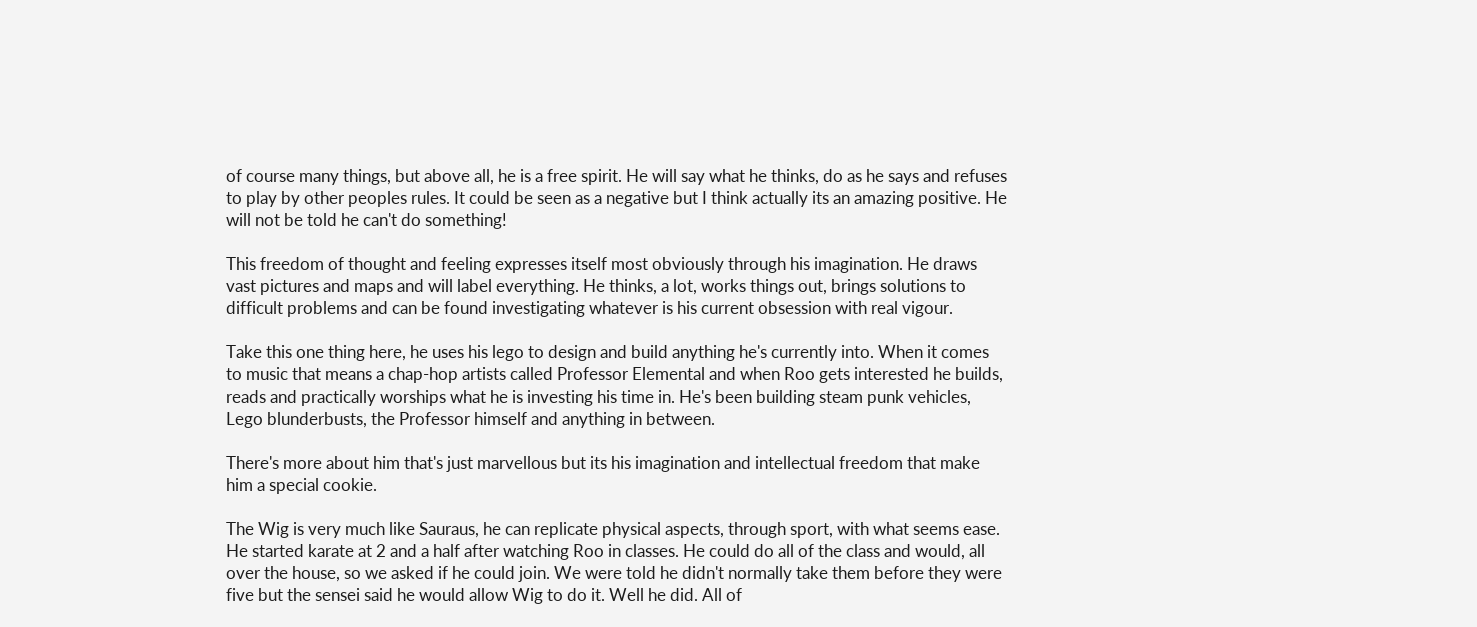of course many things, but above all, he is a free spirit. He will say what he thinks, do as he says and refuses to play by other peoples rules. It could be seen as a negative but I think actually its an amazing positive. He will not be told he can't do something!

This freedom of thought and feeling expresses itself most obviously through his imagination. He draws vast pictures and maps and will label everything. He thinks, a lot, works things out, brings solutions to difficult problems and can be found investigating whatever is his current obsession with real vigour.

Take this one thing here, he uses his lego to design and build anything he's currently into. When it comes to music that means a chap-hop artists called Professor Elemental and when Roo gets interested he builds, reads and practically worships what he is investing his time in. He's been building steam punk vehicles, Lego blunderbusts, the Professor himself and anything in between.

There's more about him that's just marvellous but its his imagination and intellectual freedom that make him a special cookie.

The Wig is very much like Sauraus, he can replicate physical aspects, through sport, with what seems ease. He started karate at 2 and a half after watching Roo in classes. He could do all of the class and would, all over the house, so we asked if he could join. We were told he didn't normally take them before they were five but the sensei said he would allow Wig to do it. Well he did. All of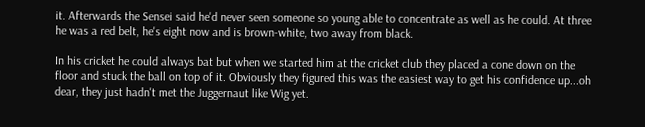it. Afterwards the Sensei said he'd never seen someone so young able to concentrate as well as he could. At three he was a red belt, he's eight now and is brown-white, two away from black.

In his cricket he could always bat but when we started him at the cricket club they placed a cone down on the floor and stuck the ball on top of it. Obviously they figured this was the easiest way to get his confidence up...oh dear, they just hadn't met the Juggernaut like Wig yet.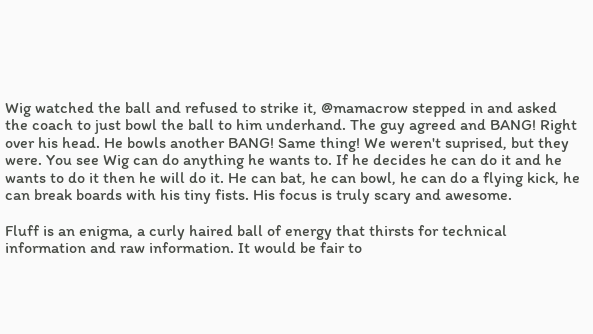Wig watched the ball and refused to strike it, @mamacrow stepped in and asked the coach to just bowl the ball to him underhand. The guy agreed and BANG! Right over his head. He bowls another BANG! Same thing! We weren't suprised, but they were. You see Wig can do anything he wants to. If he decides he can do it and he wants to do it then he will do it. He can bat, he can bowl, he can do a flying kick, he can break boards with his tiny fists. His focus is truly scary and awesome.

Fluff is an enigma, a curly haired ball of energy that thirsts for technical information and raw information. It would be fair to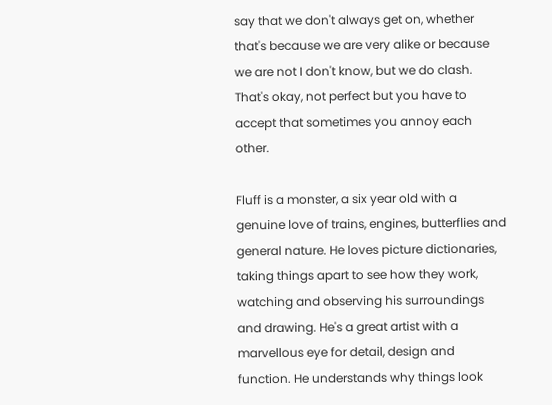say that we don't always get on, whether that's because we are very alike or because we are not I don't know, but we do clash. That's okay, not perfect but you have to accept that sometimes you annoy each other.

Fluff is a monster, a six year old with a genuine love of trains, engines, butterflies and general nature. He loves picture dictionaries, taking things apart to see how they work, watching and observing his surroundings and drawing. He's a great artist with a marvellous eye for detail, design and function. He understands why things look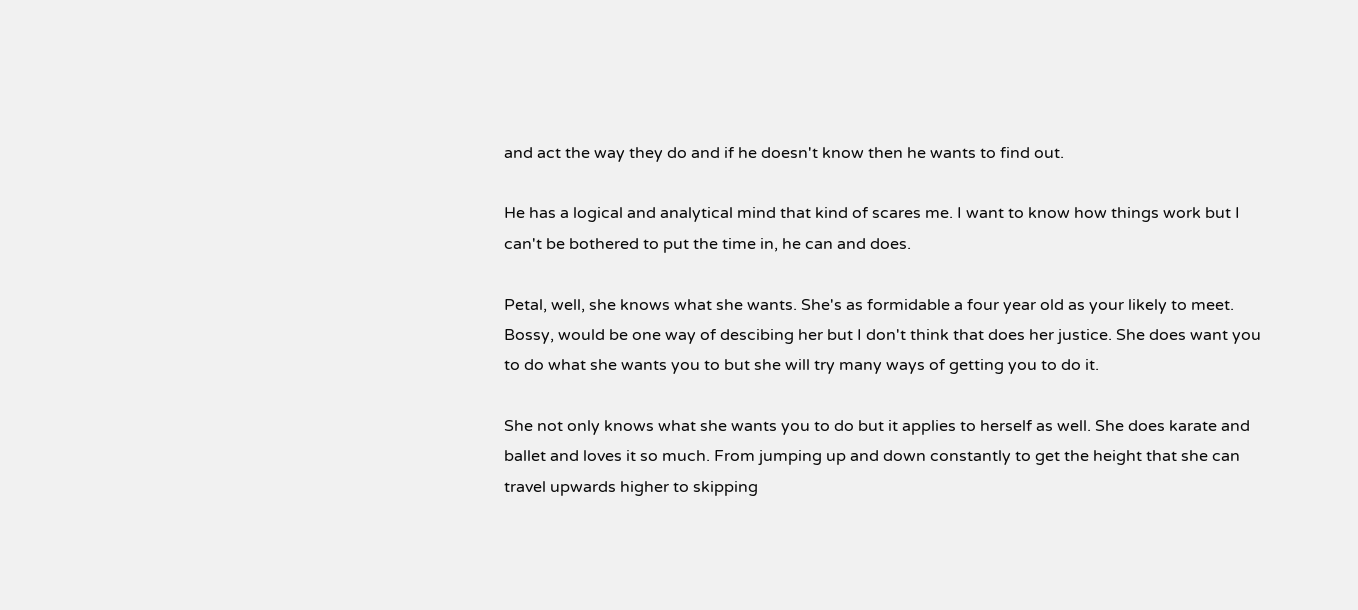and act the way they do and if he doesn't know then he wants to find out.

He has a logical and analytical mind that kind of scares me. I want to know how things work but I can't be bothered to put the time in, he can and does.

Petal, well, she knows what she wants. She's as formidable a four year old as your likely to meet. Bossy, would be one way of descibing her but I don't think that does her justice. She does want you to do what she wants you to but she will try many ways of getting you to do it.

She not only knows what she wants you to do but it applies to herself as well. She does karate and ballet and loves it so much. From jumping up and down constantly to get the height that she can travel upwards higher to skipping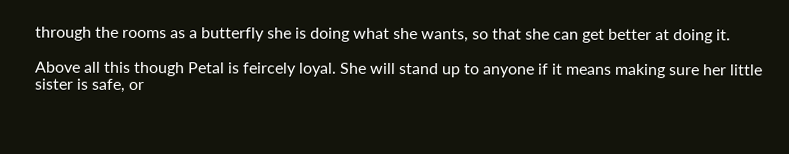through the rooms as a butterfly she is doing what she wants, so that she can get better at doing it.

Above all this though Petal is feircely loyal. She will stand up to anyone if it means making sure her little sister is safe, or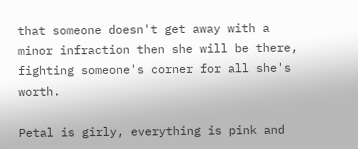that someone doesn't get away with a minor infraction then she will be there, fighting someone's corner for all she's worth.

Petal is girly, everything is pink and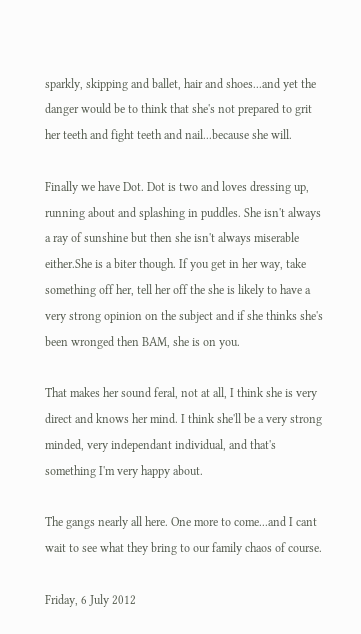sparkly, skipping and ballet, hair and shoes...and yet the danger would be to think that she's not prepared to grit her teeth and fight teeth and nail...because she will.

Finally we have Dot. Dot is two and loves dressing up, running about and splashing in puddles. She isn't always a ray of sunshine but then she isn't always miserable either.She is a biter though. If you get in her way, take something off her, tell her off the she is likely to have a very strong opinion on the subject and if she thinks she's been wronged then BAM, she is on you.

That makes her sound feral, not at all, I think she is very direct and knows her mind. I think she'll be a very strong minded, very independant individual, and that's something I'm very happy about.

The gangs nearly all here. One more to come...and I cant wait to see what they bring to our family chaos of course.

Friday, 6 July 2012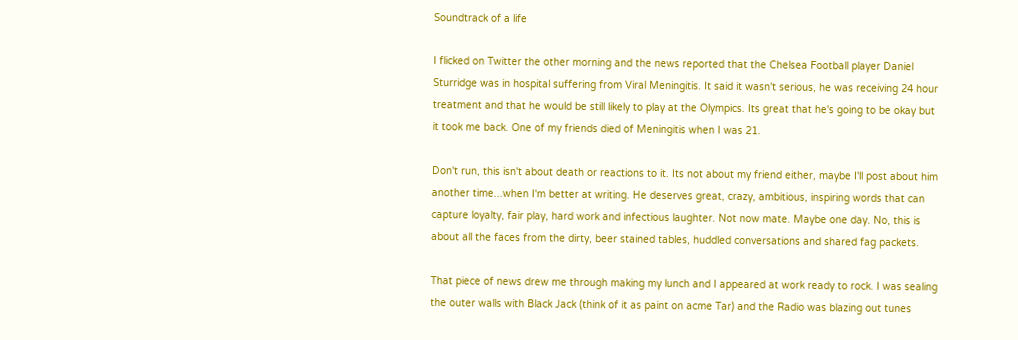Soundtrack of a life

I flicked on Twitter the other morning and the news reported that the Chelsea Football player Daniel Sturridge was in hospital suffering from Viral Meningitis. It said it wasn't serious, he was receiving 24 hour treatment and that he would be still likely to play at the Olympics. Its great that he's going to be okay but it took me back. One of my friends died of Meningitis when I was 21.

Don't run, this isn't about death or reactions to it. Its not about my friend either, maybe I'll post about him another time...when I'm better at writing. He deserves great, crazy, ambitious, inspiring words that can capture loyalty, fair play, hard work and infectious laughter. Not now mate. Maybe one day. No, this is about all the faces from the dirty, beer stained tables, huddled conversations and shared fag packets.

That piece of news drew me through making my lunch and I appeared at work ready to rock. I was sealing the outer walls with Black Jack (think of it as paint on acme Tar) and the Radio was blazing out tunes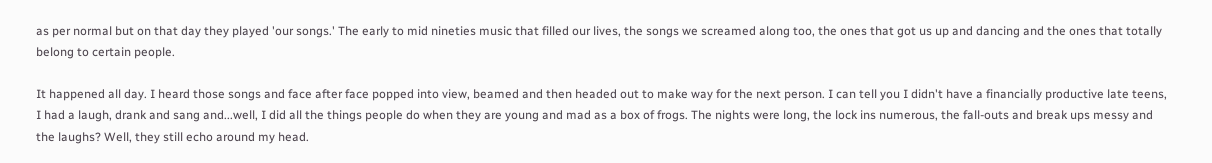as per normal but on that day they played 'our songs.' The early to mid nineties music that filled our lives, the songs we screamed along too, the ones that got us up and dancing and the ones that totally belong to certain people.

It happened all day. I heard those songs and face after face popped into view, beamed and then headed out to make way for the next person. I can tell you I didn't have a financially productive late teens, I had a laugh, drank and sang and...well, I did all the things people do when they are young and mad as a box of frogs. The nights were long, the lock ins numerous, the fall-outs and break ups messy and the laughs? Well, they still echo around my head.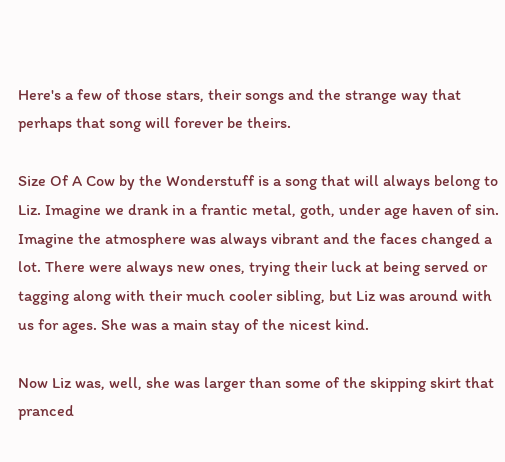Here's a few of those stars, their songs and the strange way that perhaps that song will forever be theirs.

Size Of A Cow by the Wonderstuff is a song that will always belong to Liz. Imagine we drank in a frantic metal, goth, under age haven of sin. Imagine the atmosphere was always vibrant and the faces changed a lot. There were always new ones, trying their luck at being served or tagging along with their much cooler sibling, but Liz was around with us for ages. She was a main stay of the nicest kind.

Now Liz was, well, she was larger than some of the skipping skirt that pranced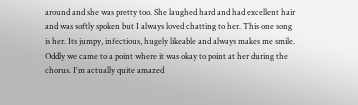around and she was pretty too. She laughed hard and had excellent hair and was softly spoken but I always loved chatting to her. This one song is her. Its jumpy, infectious, hugely likeable and always makes me smile. Oddly we came to a point where it was okay to point at her during the chorus. I'm actually quite amazed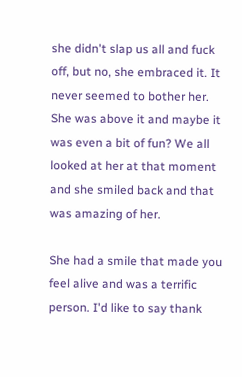she didn't slap us all and fuck off, but no, she embraced it. It never seemed to bother her. She was above it and maybe it was even a bit of fun? We all looked at her at that moment and she smiled back and that was amazing of her.

She had a smile that made you feel alive and was a terrific person. I'd like to say thank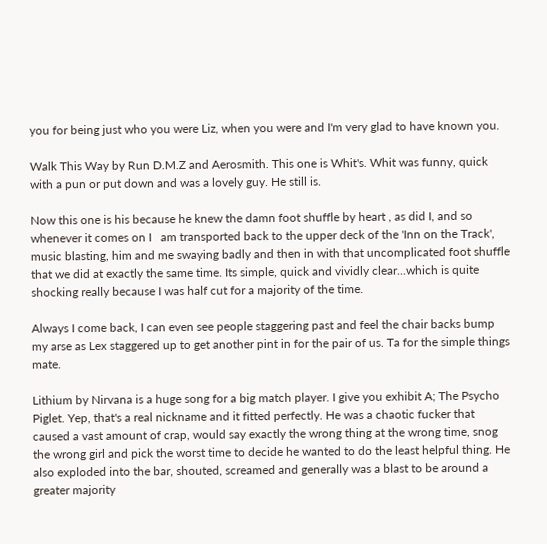you for being just who you were Liz, when you were and I'm very glad to have known you.

Walk This Way by Run D.M.Z and Aerosmith. This one is Whit's. Whit was funny, quick with a pun or put down and was a lovely guy. He still is.

Now this one is his because he knew the damn foot shuffle by heart , as did I, and so whenever it comes on I   am transported back to the upper deck of the 'Inn on the Track', music blasting, him and me swaying badly and then in with that uncomplicated foot shuffle that we did at exactly the same time. Its simple, quick and vividly clear...which is quite shocking really because I was half cut for a majority of the time.

Always I come back, I can even see people staggering past and feel the chair backs bump my arse as Lex staggered up to get another pint in for the pair of us. Ta for the simple things mate.

Lithium by Nirvana is a huge song for a big match player. I give you exhibit A; The Psycho Piglet. Yep, that's a real nickname and it fitted perfectly. He was a chaotic fucker that caused a vast amount of crap, would say exactly the wrong thing at the wrong time, snog the wrong girl and pick the worst time to decide he wanted to do the least helpful thing. He also exploded into the bar, shouted, screamed and generally was a blast to be around a greater majority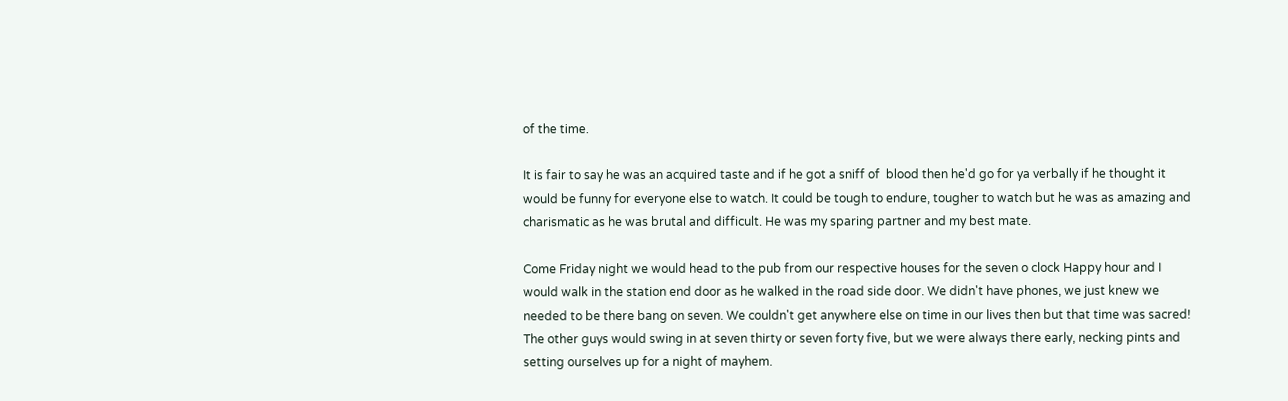of the time.

It is fair to say he was an acquired taste and if he got a sniff of  blood then he'd go for ya verbally if he thought it would be funny for everyone else to watch. It could be tough to endure, tougher to watch but he was as amazing and charismatic as he was brutal and difficult. He was my sparing partner and my best mate.

Come Friday night we would head to the pub from our respective houses for the seven o clock Happy hour and I would walk in the station end door as he walked in the road side door. We didn't have phones, we just knew we needed to be there bang on seven. We couldn't get anywhere else on time in our lives then but that time was sacred! The other guys would swing in at seven thirty or seven forty five, but we were always there early, necking pints and setting ourselves up for a night of mayhem.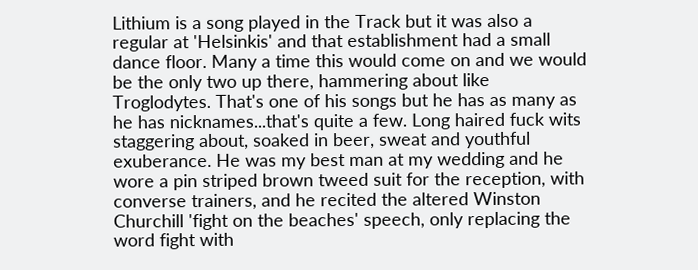Lithium is a song played in the Track but it was also a regular at 'Helsinkis' and that establishment had a small dance floor. Many a time this would come on and we would be the only two up there, hammering about like Troglodytes. That's one of his songs but he has as many as he has nicknames...that's quite a few. Long haired fuck wits staggering about, soaked in beer, sweat and youthful exuberance. He was my best man at my wedding and he wore a pin striped brown tweed suit for the reception, with converse trainers, and he recited the altered Winston Churchill 'fight on the beaches' speech, only replacing the word fight with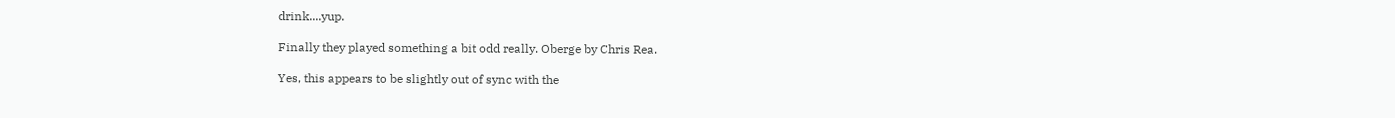drink....yup.

Finally they played something a bit odd really. Oberge by Chris Rea.

Yes, this appears to be slightly out of sync with the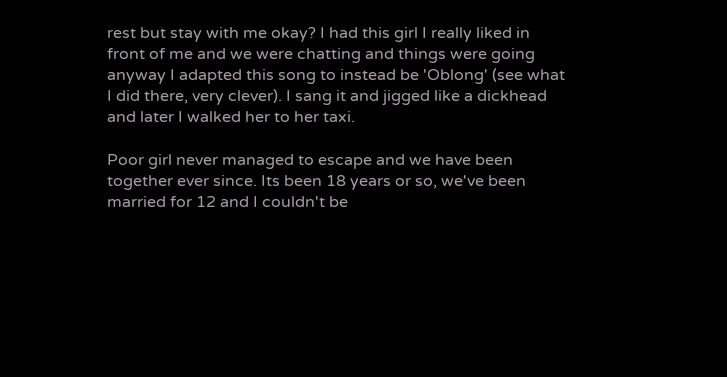rest but stay with me okay? I had this girl I really liked in front of me and we were chatting and things were going anyway I adapted this song to instead be 'Oblong' (see what I did there, very clever). I sang it and jigged like a dickhead and later I walked her to her taxi.

Poor girl never managed to escape and we have been together ever since. Its been 18 years or so, we've been married for 12 and I couldn't be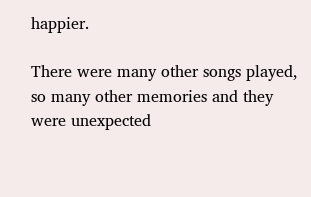happier.

There were many other songs played, so many other memories and they were unexpected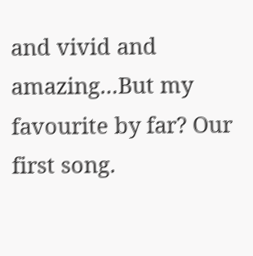and vivid and amazing...But my favourite by far? Our first song.